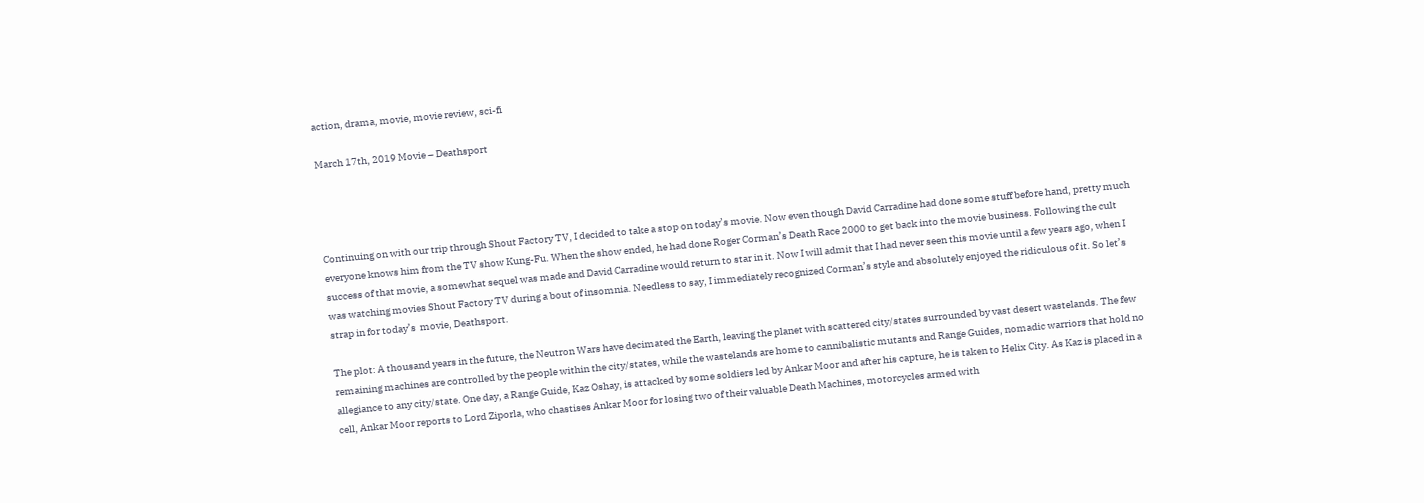action, drama, movie, movie review, sci-fi

March 17th, 2019 Movie – Deathsport




Continuing on with our trip through Shout Factory TV, I decided to take a stop on today’s movie. Now even though David Carradine had done some stuff before hand, pretty much everyone knows him from the TV show Kung-Fu. When the show ended, he had done Roger Corman’s Death Race 2000 to get back into the movie business. Following the cult success of that movie, a somewhat sequel was made and David Carradine would return to star in it. Now I will admit that I had never seen this movie until a few years ago, when I was watching movies Shout Factory TV during a bout of insomnia. Needless to say, I immediately recognized Corman’s style and absolutely enjoyed the ridiculous of it. So let’s strap in for today’s  movie, Deathsport.

The plot: A thousand years in the future, the Neutron Wars have decimated the Earth, leaving the planet with scattered city/states surrounded by vast desert wastelands. The few remaining machines are controlled by the people within the city/states, while the wastelands are home to cannibalistic mutants and Range Guides, nomadic warriors that hold no allegiance to any city/state. One day, a Range Guide, Kaz Oshay, is attacked by some soldiers led by Ankar Moor and after his capture, he is taken to Helix City. As Kaz is placed in a cell, Ankar Moor reports to Lord Ziporla, who chastises Ankar Moor for losing two of their valuable Death Machines, motorcycles armed with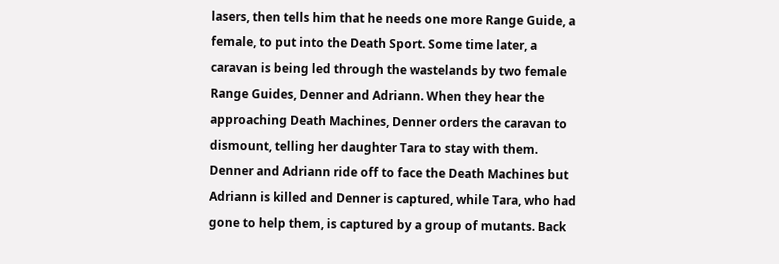lasers, then tells him that he needs one more Range Guide, a female, to put into the Death Sport. Some time later, a caravan is being led through the wastelands by two female Range Guides, Denner and Adriann. When they hear the approaching Death Machines, Denner orders the caravan to dismount, telling her daughter Tara to stay with them. Denner and Adriann ride off to face the Death Machines but Adriann is killed and Denner is captured, while Tara, who had gone to help them, is captured by a group of mutants. Back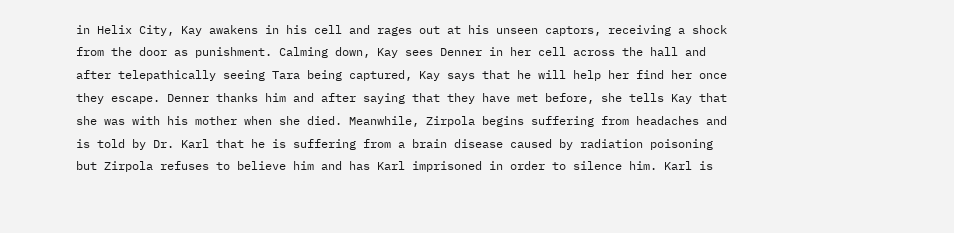in Helix City, Kay awakens in his cell and rages out at his unseen captors, receiving a shock from the door as punishment. Calming down, Kay sees Denner in her cell across the hall and after telepathically seeing Tara being captured, Kay says that he will help her find her once they escape. Denner thanks him and after saying that they have met before, she tells Kay that she was with his mother when she died. Meanwhile, Zirpola begins suffering from headaches and is told by Dr. Karl that he is suffering from a brain disease caused by radiation poisoning but Zirpola refuses to believe him and has Karl imprisoned in order to silence him. Karl is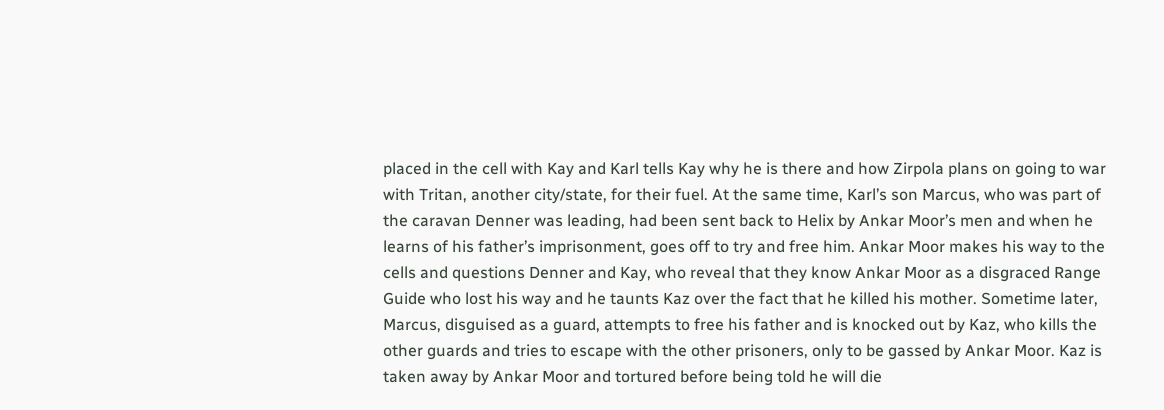placed in the cell with Kay and Karl tells Kay why he is there and how Zirpola plans on going to war with Tritan, another city/state, for their fuel. At the same time, Karl’s son Marcus, who was part of the caravan Denner was leading, had been sent back to Helix by Ankar Moor’s men and when he learns of his father’s imprisonment, goes off to try and free him. Ankar Moor makes his way to the cells and questions Denner and Kay, who reveal that they know Ankar Moor as a disgraced Range Guide who lost his way and he taunts Kaz over the fact that he killed his mother. Sometime later, Marcus, disguised as a guard, attempts to free his father and is knocked out by Kaz, who kills the other guards and tries to escape with the other prisoners, only to be gassed by Ankar Moor. Kaz is taken away by Ankar Moor and tortured before being told he will die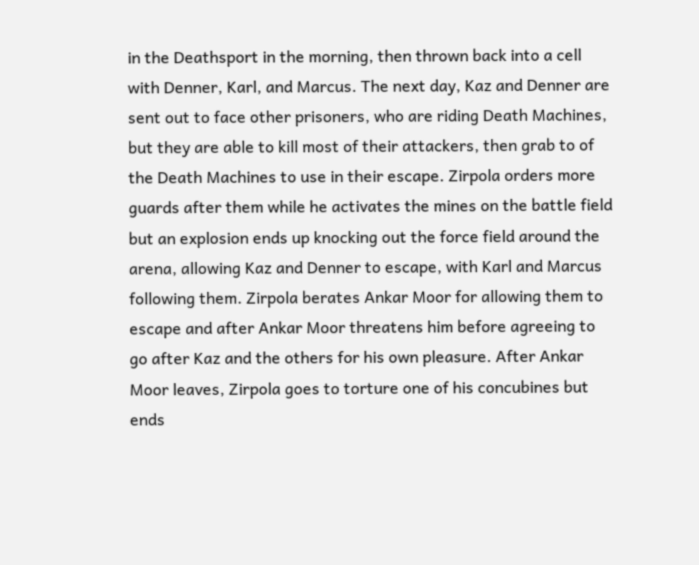in the Deathsport in the morning, then thrown back into a cell with Denner, Karl, and Marcus. The next day, Kaz and Denner are sent out to face other prisoners, who are riding Death Machines, but they are able to kill most of their attackers, then grab to of the Death Machines to use in their escape. Zirpola orders more guards after them while he activates the mines on the battle field but an explosion ends up knocking out the force field around the arena, allowing Kaz and Denner to escape, with Karl and Marcus following them. Zirpola berates Ankar Moor for allowing them to escape and after Ankar Moor threatens him before agreeing to go after Kaz and the others for his own pleasure. After Ankar Moor leaves, Zirpola goes to torture one of his concubines but ends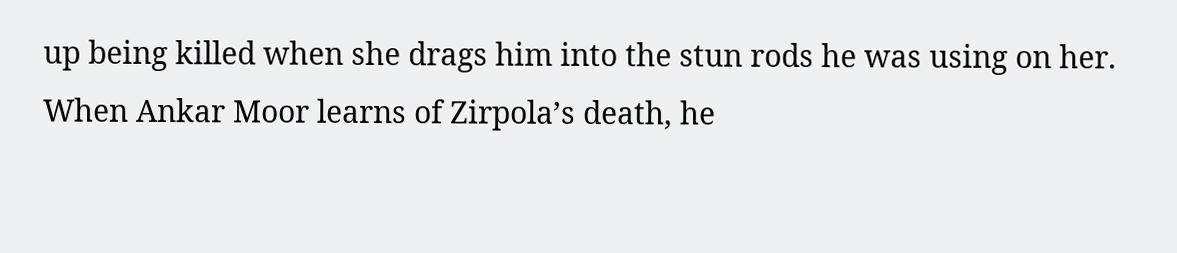up being killed when she drags him into the stun rods he was using on her. When Ankar Moor learns of Zirpola’s death, he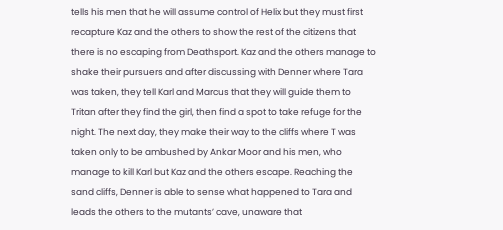tells his men that he will assume control of Helix but they must first recapture Kaz and the others to show the rest of the citizens that there is no escaping from Deathsport. Kaz and the others manage to shake their pursuers and after discussing with Denner where Tara was taken, they tell Karl and Marcus that they will guide them to Tritan after they find the girl, then find a spot to take refuge for the night. The next day, they make their way to the cliffs where T was taken only to be ambushed by Ankar Moor and his men, who manage to kill Karl but Kaz and the others escape. Reaching the sand cliffs, Denner is able to sense what happened to Tara and leads the others to the mutants’ cave, unaware that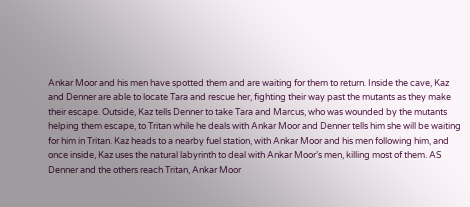Ankar Moor and his men have spotted them and are waiting for them to return. Inside the cave, Kaz and Denner are able to locate Tara and rescue her, fighting their way past the mutants as they make their escape. Outside, Kaz tells Denner to take Tara and Marcus, who was wounded by the mutants helping them escape, to Tritan while he deals with Ankar Moor and Denner tells him she will be waiting for him in Tritan. Kaz heads to a nearby fuel station, with Ankar Moor and his men following him, and once inside, Kaz uses the natural labyrinth to deal with Ankar Moor’s men, killing most of them. AS Denner and the others reach Tritan, Ankar Moor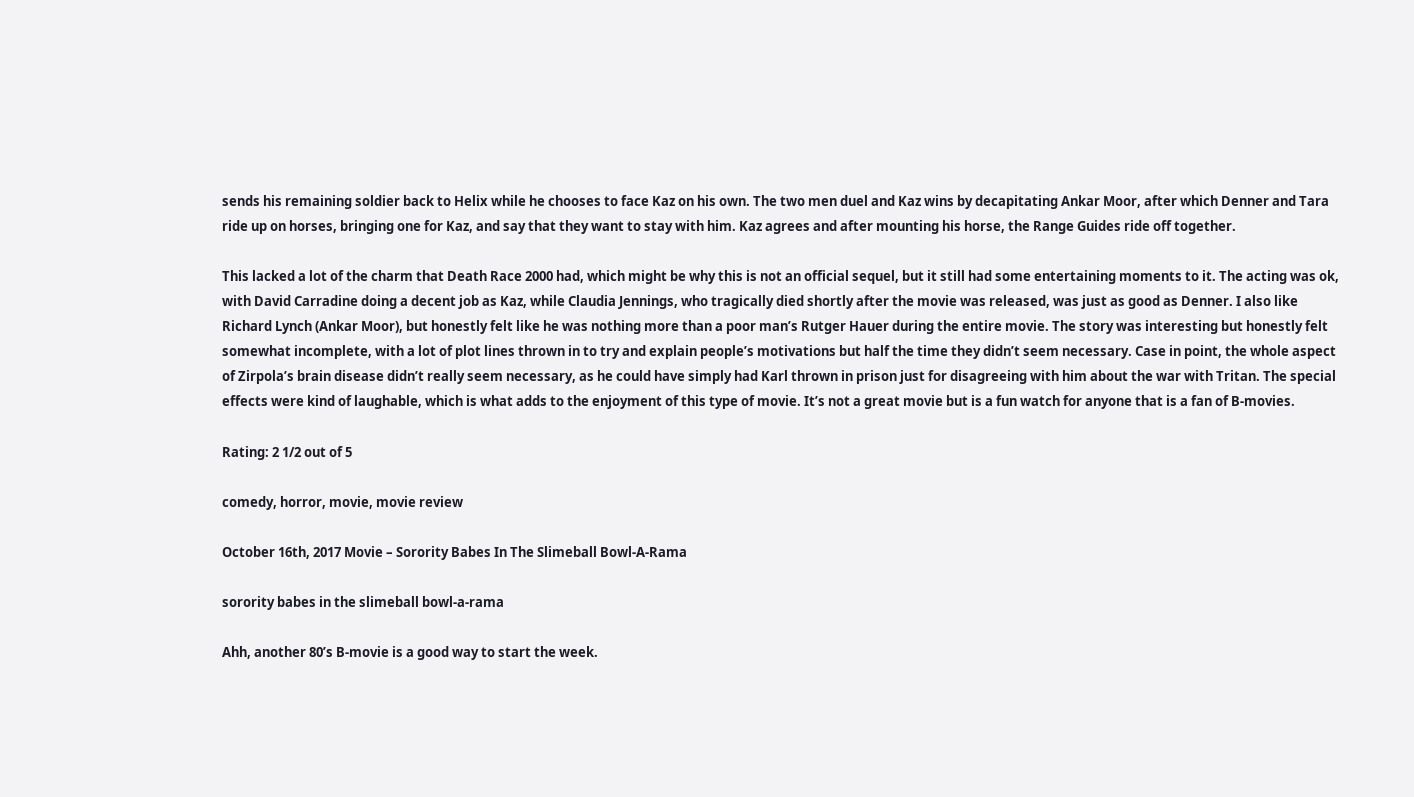sends his remaining soldier back to Helix while he chooses to face Kaz on his own. The two men duel and Kaz wins by decapitating Ankar Moor, after which Denner and Tara ride up on horses, bringing one for Kaz, and say that they want to stay with him. Kaz agrees and after mounting his horse, the Range Guides ride off together.

This lacked a lot of the charm that Death Race 2000 had, which might be why this is not an official sequel, but it still had some entertaining moments to it. The acting was ok, with David Carradine doing a decent job as Kaz, while Claudia Jennings, who tragically died shortly after the movie was released, was just as good as Denner. I also like Richard Lynch (Ankar Moor), but honestly felt like he was nothing more than a poor man’s Rutger Hauer during the entire movie. The story was interesting but honestly felt somewhat incomplete, with a lot of plot lines thrown in to try and explain people’s motivations but half the time they didn’t seem necessary. Case in point, the whole aspect of Zirpola’s brain disease didn’t really seem necessary, as he could have simply had Karl thrown in prison just for disagreeing with him about the war with Tritan. The special effects were kind of laughable, which is what adds to the enjoyment of this type of movie. It’s not a great movie but is a fun watch for anyone that is a fan of B-movies.

Rating: 2 1/2 out of 5

comedy, horror, movie, movie review

October 16th, 2017 Movie – Sorority Babes In The Slimeball Bowl-A-Rama

sorority babes in the slimeball bowl-a-rama

Ahh, another 80’s B-movie is a good way to start the week.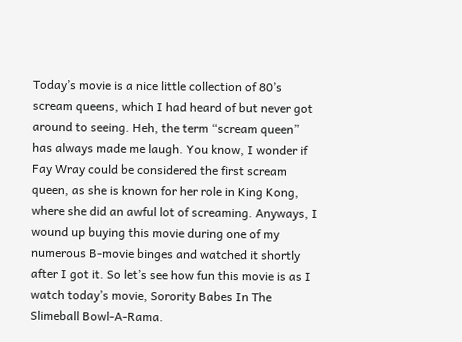Today’s movie is a nice little collection of 80’s scream queens, which I had heard of but never got around to seeing. Heh, the term “scream queen” has always made me laugh. You know, I wonder if Fay Wray could be considered the first scream queen, as she is known for her role in King Kong, where she did an awful lot of screaming. Anyways, I wound up buying this movie during one of my numerous B-movie binges and watched it shortly after I got it. So let’s see how fun this movie is as I watch today’s movie, Sorority Babes In The Slimeball Bowl-A-Rama.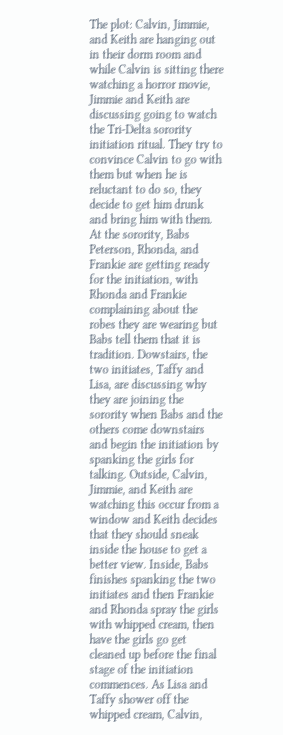The plot: Calvin, Jimmie, and Keith are hanging out in their dorm room and while Calvin is sitting there watching a horror movie, Jimmie and Keith are discussing going to watch the Tri-Delta sorority initiation ritual. They try to convince Calvin to go with them but when he is reluctant to do so, they decide to get him drunk and bring him with them. At the sorority, Babs Peterson, Rhonda, and Frankie are getting ready for the initiation, with Rhonda and Frankie complaining about the robes they are wearing but Babs tell them that it is tradition. Dowstairs, the two initiates, Taffy and Lisa, are discussing why they are joining the sorority when Babs and the others come downstairs and begin the initiation by spanking the girls for talking. Outside, Calvin, Jimmie, and Keith are watching this occur from a window and Keith decides that they should sneak inside the house to get a better view. Inside, Babs finishes spanking the two initiates and then Frankie and Rhonda spray the girls with whipped cream, then have the girls go get cleaned up before the final stage of the initiation commences. As Lisa and Taffy shower off the whipped cream, Calvin,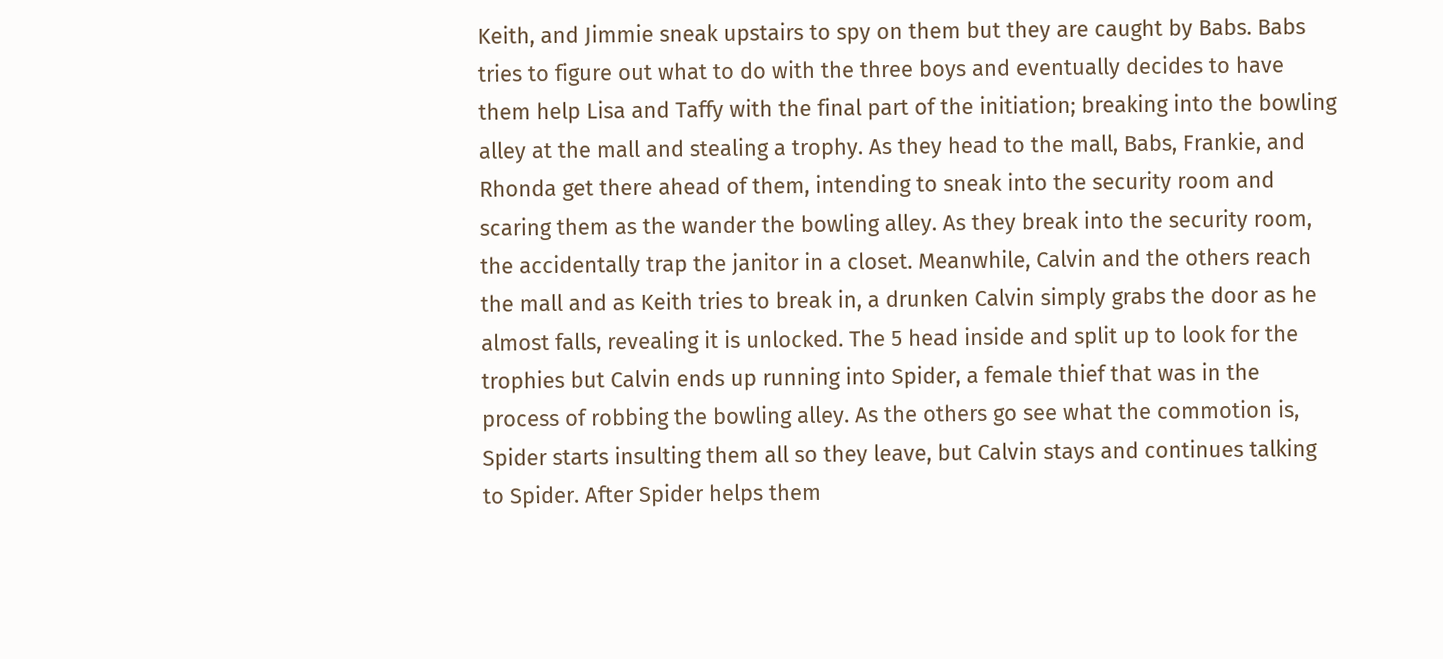Keith, and Jimmie sneak upstairs to spy on them but they are caught by Babs. Babs tries to figure out what to do with the three boys and eventually decides to have them help Lisa and Taffy with the final part of the initiation; breaking into the bowling alley at the mall and stealing a trophy. As they head to the mall, Babs, Frankie, and Rhonda get there ahead of them, intending to sneak into the security room and scaring them as the wander the bowling alley. As they break into the security room, the accidentally trap the janitor in a closet. Meanwhile, Calvin and the others reach the mall and as Keith tries to break in, a drunken Calvin simply grabs the door as he almost falls, revealing it is unlocked. The 5 head inside and split up to look for the trophies but Calvin ends up running into Spider, a female thief that was in the process of robbing the bowling alley. As the others go see what the commotion is, Spider starts insulting them all so they leave, but Calvin stays and continues talking to Spider. After Spider helps them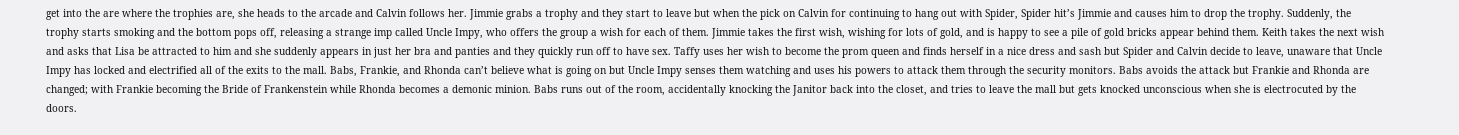get into the are where the trophies are, she heads to the arcade and Calvin follows her. Jimmie grabs a trophy and they start to leave but when the pick on Calvin for continuing to hang out with Spider, Spider hit’s Jimmie and causes him to drop the trophy. Suddenly, the trophy starts smoking and the bottom pops off, releasing a strange imp called Uncle Impy, who offers the group a wish for each of them. Jimmie takes the first wish, wishing for lots of gold, and is happy to see a pile of gold bricks appear behind them. Keith takes the next wish and asks that Lisa be attracted to him and she suddenly appears in just her bra and panties and they quickly run off to have sex. Taffy uses her wish to become the prom queen and finds herself in a nice dress and sash but Spider and Calvin decide to leave, unaware that Uncle Impy has locked and electrified all of the exits to the mall. Babs, Frankie, and Rhonda can’t believe what is going on but Uncle Impy senses them watching and uses his powers to attack them through the security monitors. Babs avoids the attack but Frankie and Rhonda are changed; with Frankie becoming the Bride of Frankenstein while Rhonda becomes a demonic minion. Babs runs out of the room, accidentally knocking the Janitor back into the closet, and tries to leave the mall but gets knocked unconscious when she is electrocuted by the doors.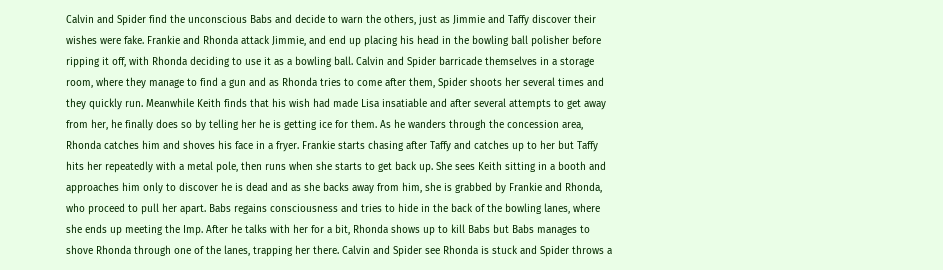Calvin and Spider find the unconscious Babs and decide to warn the others, just as Jimmie and Taffy discover their wishes were fake. Frankie and Rhonda attack Jimmie, and end up placing his head in the bowling ball polisher before ripping it off, with Rhonda deciding to use it as a bowling ball. Calvin and Spider barricade themselves in a storage room, where they manage to find a gun and as Rhonda tries to come after them, Spider shoots her several times and they quickly run. Meanwhile Keith finds that his wish had made Lisa insatiable and after several attempts to get away from her, he finally does so by telling her he is getting ice for them. As he wanders through the concession area, Rhonda catches him and shoves his face in a fryer. Frankie starts chasing after Taffy and catches up to her but Taffy hits her repeatedly with a metal pole, then runs when she starts to get back up. She sees Keith sitting in a booth and approaches him only to discover he is dead and as she backs away from him, she is grabbed by Frankie and Rhonda, who proceed to pull her apart. Babs regains consciousness and tries to hide in the back of the bowling lanes, where she ends up meeting the Imp. After he talks with her for a bit, Rhonda shows up to kill Babs but Babs manages to shove Rhonda through one of the lanes, trapping her there. Calvin and Spider see Rhonda is stuck and Spider throws a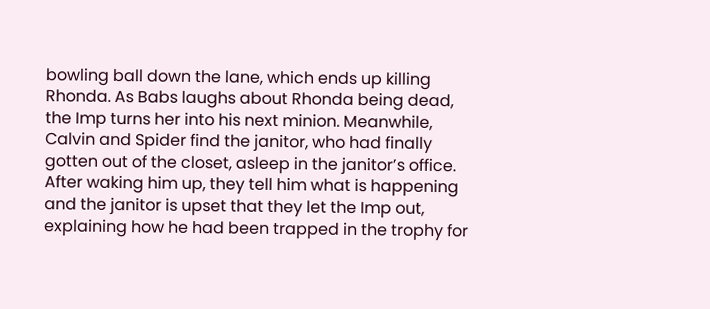bowling ball down the lane, which ends up killing Rhonda. As Babs laughs about Rhonda being dead, the Imp turns her into his next minion. Meanwhile, Calvin and Spider find the janitor, who had finally gotten out of the closet, asleep in the janitor’s office. After waking him up, they tell him what is happening and the janitor is upset that they let the Imp out, explaining how he had been trapped in the trophy for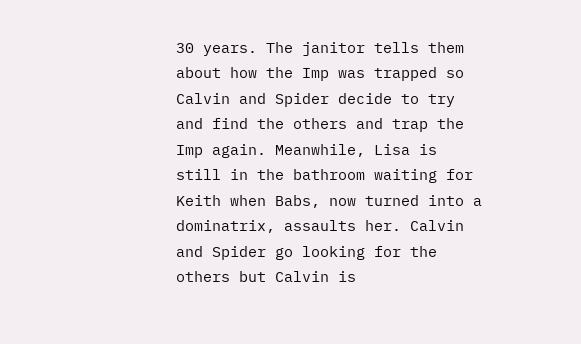30 years. The janitor tells them about how the Imp was trapped so Calvin and Spider decide to try and find the others and trap the Imp again. Meanwhile, Lisa is still in the bathroom waiting for Keith when Babs, now turned into a dominatrix, assaults her. Calvin and Spider go looking for the others but Calvin is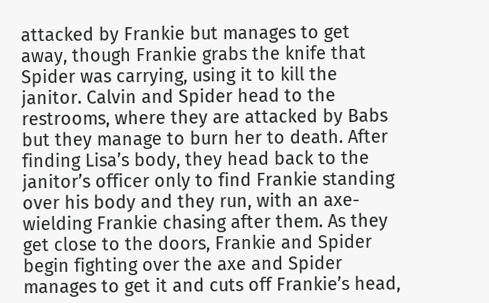attacked by Frankie but manages to get away, though Frankie grabs the knife that Spider was carrying, using it to kill the janitor. Calvin and Spider head to the restrooms, where they are attacked by Babs but they manage to burn her to death. After finding Lisa’s body, they head back to the janitor’s officer only to find Frankie standing over his body and they run, with an axe-wielding Frankie chasing after them. As they get close to the doors, Frankie and Spider begin fighting over the axe and Spider manages to get it and cuts off Frankie’s head,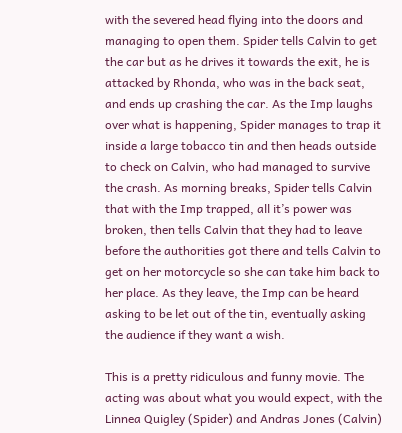with the severed head flying into the doors and managing to open them. Spider tells Calvin to get the car but as he drives it towards the exit, he is attacked by Rhonda, who was in the back seat, and ends up crashing the car. As the Imp laughs over what is happening, Spider manages to trap it inside a large tobacco tin and then heads outside to check on Calvin, who had managed to survive the crash. As morning breaks, Spider tells Calvin that with the Imp trapped, all it’s power was broken, then tells Calvin that they had to leave before the authorities got there and tells Calvin to get on her motorcycle so she can take him back to her place. As they leave, the Imp can be heard asking to be let out of the tin, eventually asking the audience if they want a wish.

This is a pretty ridiculous and funny movie. The acting was about what you would expect, with the Linnea Quigley (Spider) and Andras Jones (Calvin)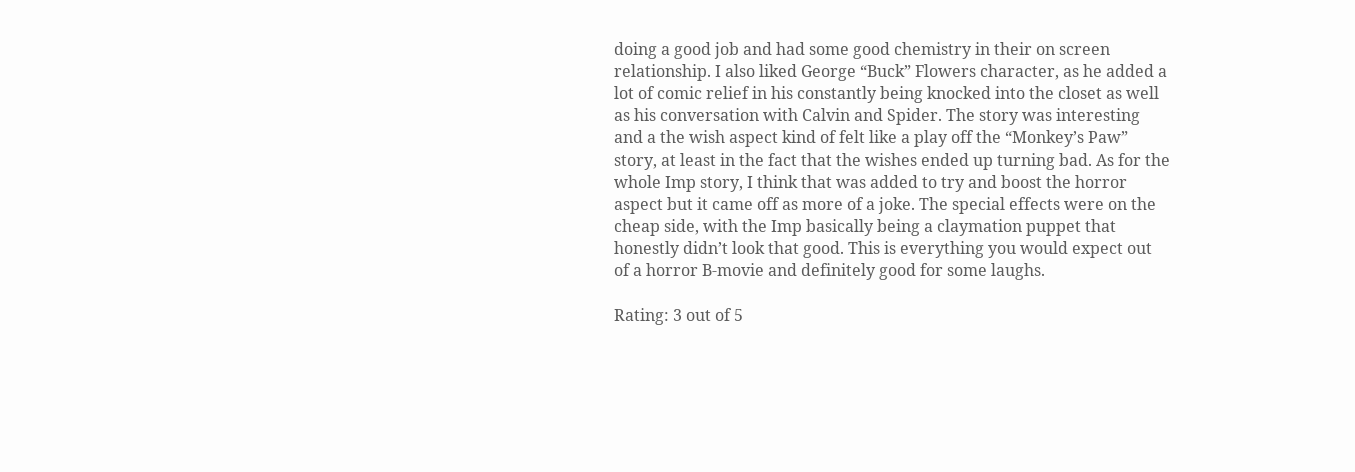doing a good job and had some good chemistry in their on screen relationship. I also liked George “Buck” Flowers character, as he added a lot of comic relief in his constantly being knocked into the closet as well as his conversation with Calvin and Spider. The story was interesting and a the wish aspect kind of felt like a play off the “Monkey’s Paw” story, at least in the fact that the wishes ended up turning bad. As for the whole Imp story, I think that was added to try and boost the horror aspect but it came off as more of a joke. The special effects were on the cheap side, with the Imp basically being a claymation puppet that honestly didn’t look that good. This is everything you would expect out of a horror B-movie and definitely good for some laughs.

Rating: 3 out of 5